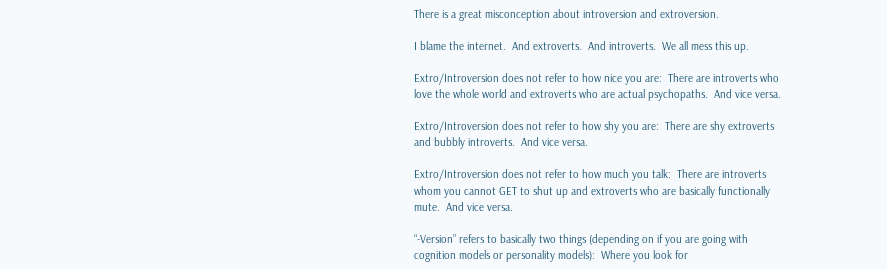There is a great misconception about introversion and extroversion.

I blame the internet.  And extroverts.  And introverts.  We all mess this up.

Extro/Introversion does not refer to how nice you are:  There are introverts who love the whole world and extroverts who are actual psychopaths.  And vice versa.

Extro/Introversion does not refer to how shy you are:  There are shy extroverts and bubbly introverts.  And vice versa.

Extro/Introversion does not refer to how much you talk:  There are introverts whom you cannot GET to shut up and extroverts who are basically functionally mute.  And vice versa.

“-Version” refers to basically two things (depending on if you are going with cognition models or personality models):  Where you look for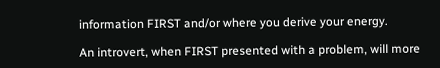information FIRST and/or where you derive your energy.

An introvert, when FIRST presented with a problem, will more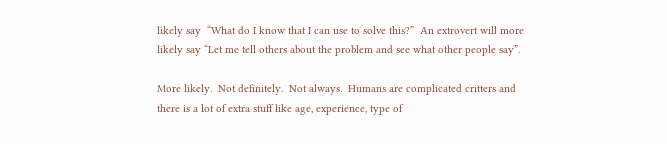likely say  “What do I know that I can use to solve this?”  An extrovert will more likely say “Let me tell others about the problem and see what other people say”.

More likely.  Not definitely.  Not always.  Humans are complicated critters and there is a lot of extra stuff like age, experience, type of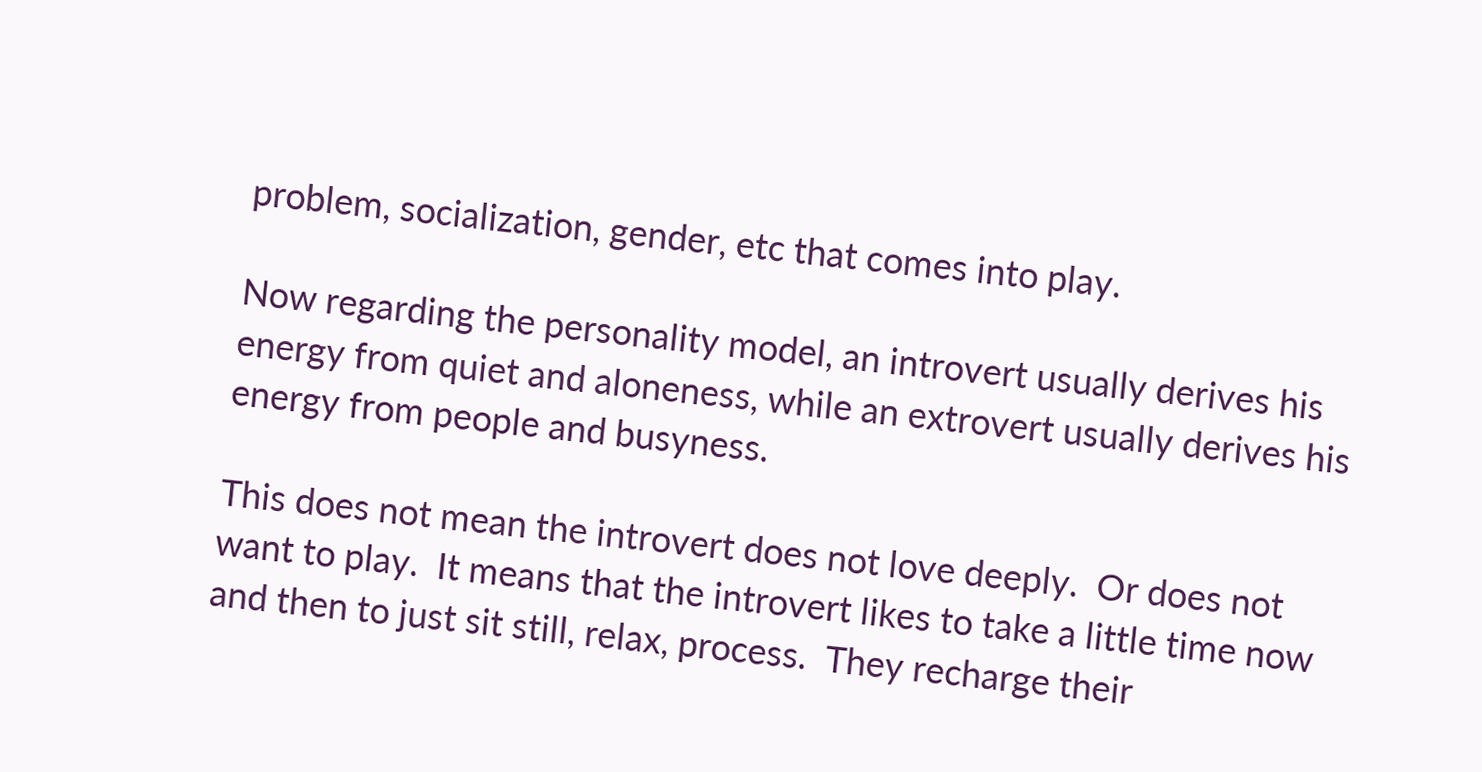problem, socialization, gender, etc that comes into play.

Now regarding the personality model, an introvert usually derives his energy from quiet and aloneness, while an extrovert usually derives his energy from people and busyness.

This does not mean the introvert does not love deeply.  Or does not want to play.  It means that the introvert likes to take a little time now and then to just sit still, relax, process.  They recharge their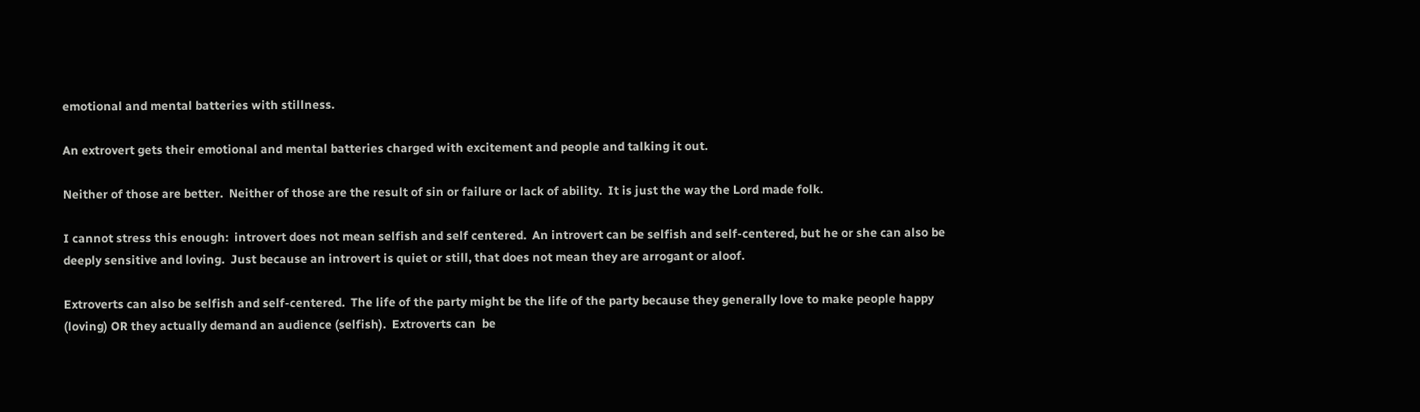emotional and mental batteries with stillness.

An extrovert gets their emotional and mental batteries charged with excitement and people and talking it out.

Neither of those are better.  Neither of those are the result of sin or failure or lack of ability.  It is just the way the Lord made folk.

I cannot stress this enough:  introvert does not mean selfish and self centered.  An introvert can be selfish and self-centered, but he or she can also be deeply sensitive and loving.  Just because an introvert is quiet or still, that does not mean they are arrogant or aloof.

Extroverts can also be selfish and self-centered.  The life of the party might be the life of the party because they generally love to make people happy (loving) OR they actually demand an audience (selfish).  Extroverts can  be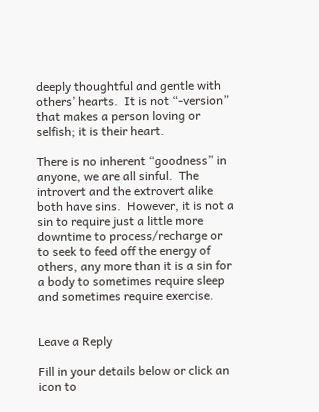deeply thoughtful and gentle with others’ hearts.  It is not “-version” that makes a person loving or selfish; it is their heart.

There is no inherent “goodness” in anyone, we are all sinful.  The introvert and the extrovert alike both have sins.  However, it is not a sin to require just a little more downtime to process/recharge or to seek to feed off the energy of others, any more than it is a sin for a body to sometimes require sleep and sometimes require exercise.


Leave a Reply

Fill in your details below or click an icon to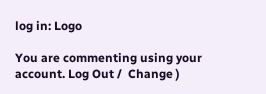log in: Logo

You are commenting using your account. Log Out /  Change )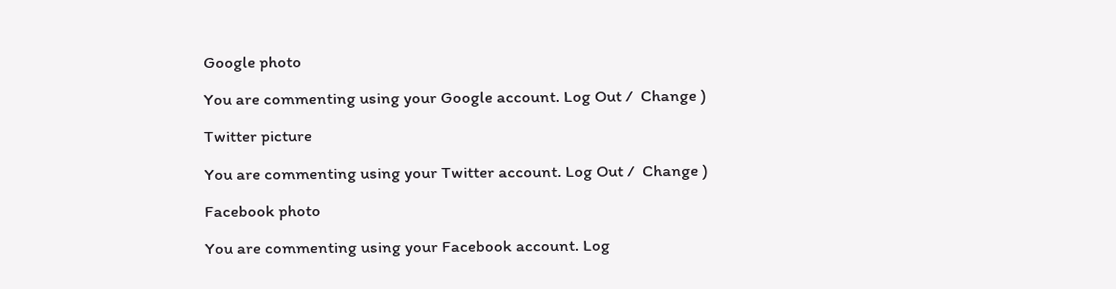Google photo

You are commenting using your Google account. Log Out /  Change )

Twitter picture

You are commenting using your Twitter account. Log Out /  Change )

Facebook photo

You are commenting using your Facebook account. Log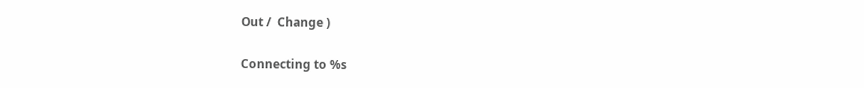Out /  Change )

Connecting to %s